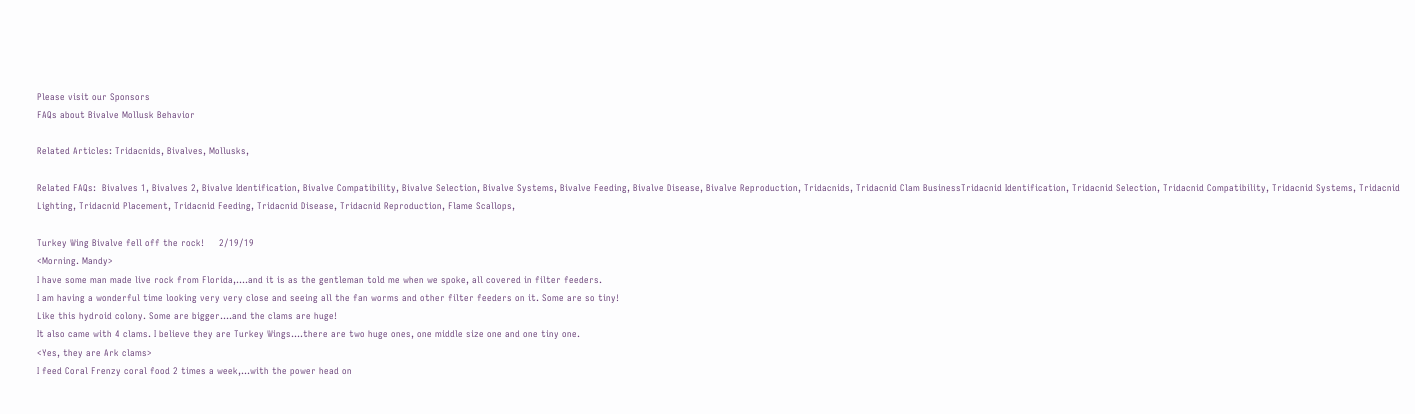Please visit our Sponsors
FAQs about Bivalve Mollusk Behavior

Related Articles: Tridacnids, Bivalves, Mollusks,

Related FAQs:  Bivalves 1, Bivalves 2, Bivalve Identification, Bivalve Compatibility, Bivalve Selection, Bivalve Systems, Bivalve Feeding, Bivalve Disease, Bivalve Reproduction, Tridacnids, Tridacnid Clam BusinessTridacnid Identification, Tridacnid Selection, Tridacnid Compatibility, Tridacnid Systems, Tridacnid Lighting, Tridacnid Placement, Tridacnid Feeding, Tridacnid Disease, Tridacnid Reproduction, Flame Scallops,

Turkey Wing Bivalve fell off the rock!     2/19/19
<Morning. Mandy>
I have some man made live rock from Florida,....and it is as the gentleman told me when we spoke, all covered in filter feeders.
I am having a wonderful time looking very very close and seeing all the fan worms and other filter feeders on it. Some are so tiny!
Like this hydroid colony. Some are bigger....and the clams are huge!
It also came with 4 clams. I believe they are Turkey Wings....there are two huge ones, one middle size one and one tiny one.
<Yes, they are Ark clams>
I feed Coral Frenzy coral food 2 times a week,...with the power head on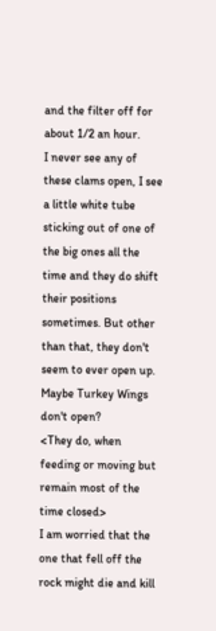and the filter off for about 1/2 an hour.
I never see any of these clams open, I see a little white tube sticking out of one of the big ones all the time and they do shift their positions sometimes. But other than that, they don't seem to ever open up. Maybe Turkey Wings don't open?
<They do, when feeding or moving but remain most of the time closed>
I am worried that the one that fell off the rock might die and kill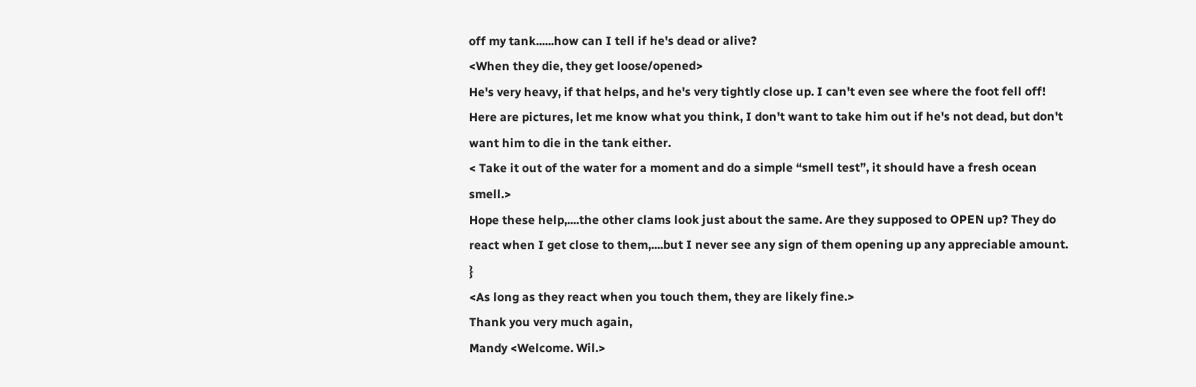off my tank......how can I tell if he's dead or alive?
<When they die, they get loose/opened>
He's very heavy, if that helps, and he's very tightly close up. I can't even see where the foot fell off!
Here are pictures, let me know what you think, I don't want to take him out if he's not dead, but don't want him to die in the tank either.
< Take it out of the water for a moment and do a simple “smell test”, it should have a fresh ocean smell.>
Hope these help,....the other clams look just about the same. Are they supposed to OPEN up? They do react when I get close to them,....but I never see any sign of them opening up any appreciable amount. }
<As long as they react when you touch them, they are likely fine.>
Thank you very much again,
Mandy <Welcome. Wil.>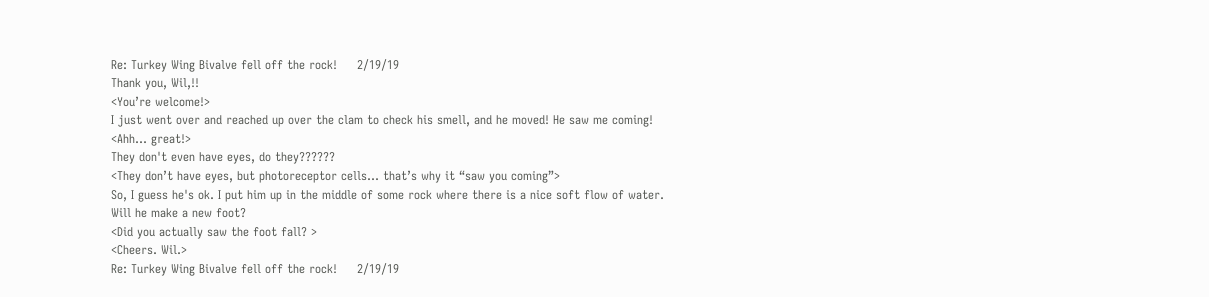Re: Turkey Wing Bivalve fell off the rock!     2/19/19
Thank you, Wil,!!
<You’re welcome!>
I just went over and reached up over the clam to check his smell, and he moved! He saw me coming!
<Ahh… great!>
They don't even have eyes, do they??????
<They don’t have eyes, but photoreceptor cells… that’s why it “saw you coming”>
So, I guess he's ok. I put him up in the middle of some rock where there is a nice soft flow of water.
Will he make a new foot?
<Did you actually saw the foot fall? >
<Cheers. Wil.>
Re: Turkey Wing Bivalve fell off the rock!     2/19/19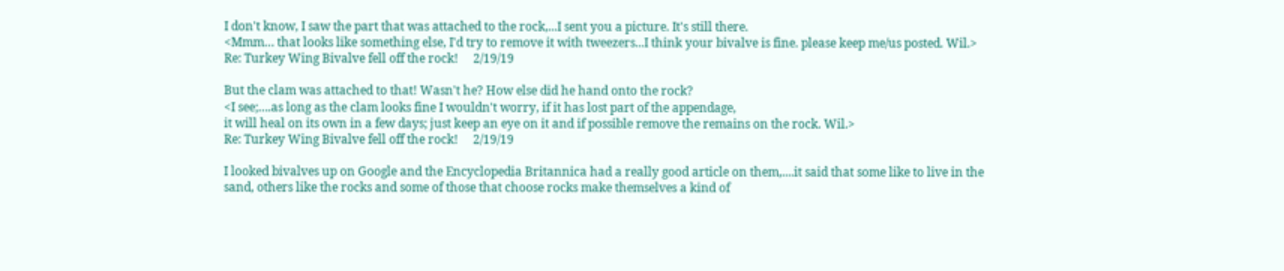I don't know, I saw the part that was attached to the rock,...I sent you a picture. It's still there.
<Mmm… that looks like something else, I'd try to remove it with tweezers...I think your bivalve is fine. please keep me/us posted. Wil.>
Re: Turkey Wing Bivalve fell off the rock!     2/19/19

But the clam was attached to that! Wasn't he? How else did he hand onto the rock?
<I see;….as long as the clam looks fine I wouldn't worry, if it has lost part of the appendage,
it will heal on its own in a few days; just keep an eye on it and if possible remove the remains on the rock. Wil.>
Re: Turkey Wing Bivalve fell off the rock!     2/19/19

I looked bivalves up on Google and the Encyclopedia Britannica had a really good article on them,....it said that some like to live in the sand, others like the rocks and some of those that choose rocks make themselves a kind of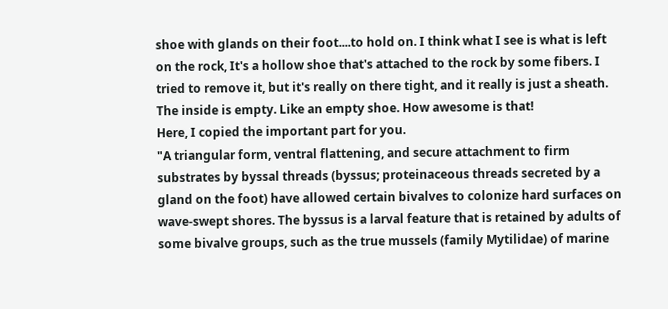shoe with glands on their foot....to hold on. I think what I see is what is left on the rock, It's a hollow shoe that's attached to the rock by some fibers. I tried to remove it, but it's really on there tight, and it really is just a sheath. The inside is empty. Like an empty shoe. How awesome is that!
Here, I copied the important part for you.
"A triangular form, ventral flattening, and secure attachment to firm substrates by byssal threads (byssus; proteinaceous threads secreted by a gland on the foot) have allowed certain bivalves to colonize hard surfaces on wave-swept shores. The byssus is a larval feature that is retained by adults of some bivalve groups, such as the true mussels (family Mytilidae) of marine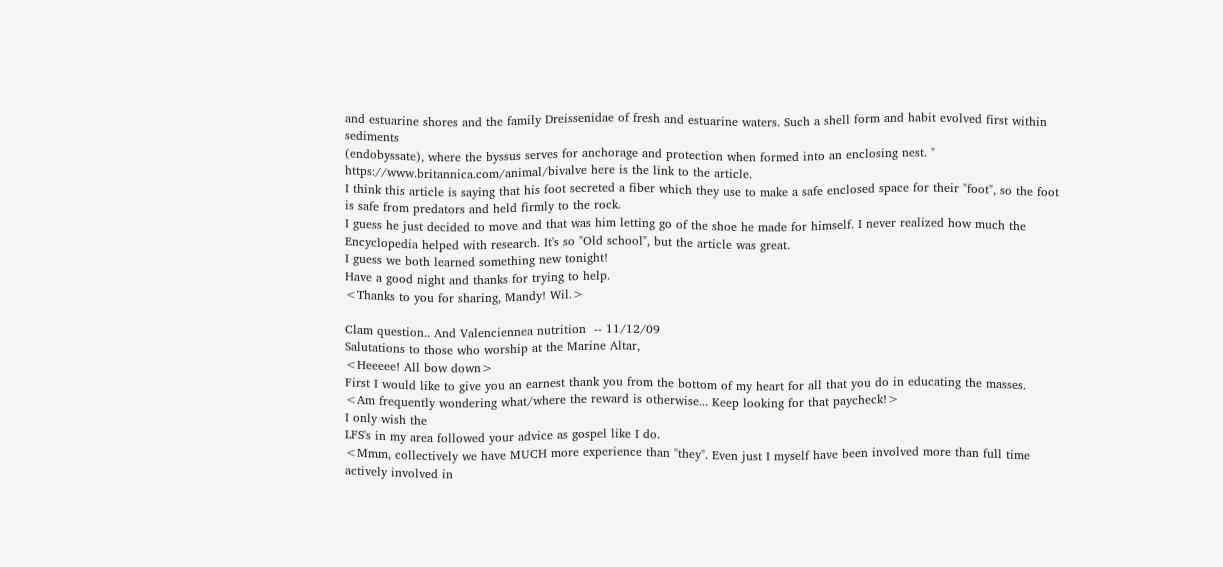and estuarine shores and the family Dreissenidae of fresh and estuarine waters. Such a shell form and habit evolved first within sediments
(endobyssate), where the byssus serves for anchorage and protection when formed into an enclosing nest. "
https://www.britannica.com/animal/bivalve here is the link to the article.
I think this article is saying that his foot secreted a fiber which they use to make a safe enclosed space for their "foot", so the foot is safe from predators and held firmly to the rock.
I guess he just decided to move and that was him letting go of the shoe he made for himself. I never realized how much the Encyclopedia helped with research. It's so "Old school", but the article was great.
I guess we both learned something new tonight!
Have a good night and thanks for trying to help.
<Thanks to you for sharing, Mandy! Wil.>

Clam question.. And Valenciennea nutrition  -- 11/12/09
Salutations to those who worship at the Marine Altar,
<Heeeee! All bow down>
First I would like to give you an earnest thank you from the bottom of my heart for all that you do in educating the masses.
<Am frequently wondering what/where the reward is otherwise... Keep looking for that paycheck!>
I only wish the
LFS's in my area followed your advice as gospel like I do.
<Mmm, collectively we have MUCH more experience than "they". Even just I myself have been involved more than full time actively involved in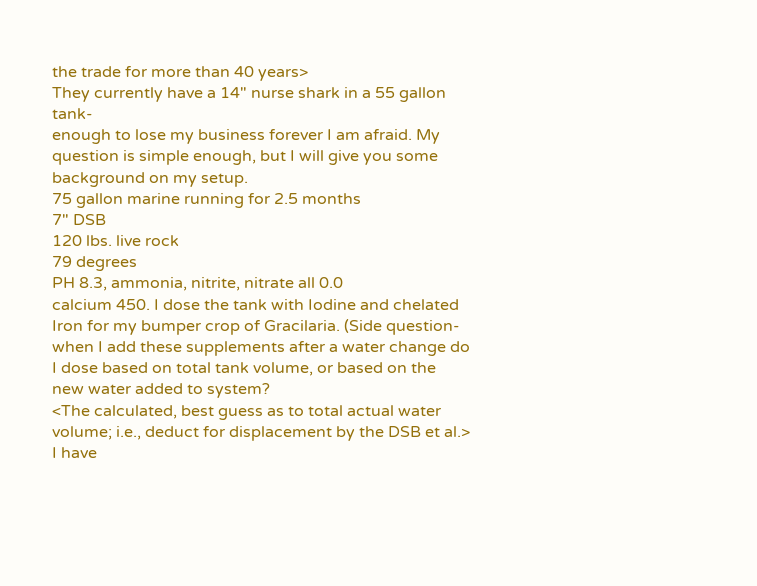the trade for more than 40 years>
They currently have a 14" nurse shark in a 55 gallon tank-
enough to lose my business forever I am afraid. My question is simple enough, but I will give you some background on my setup.
75 gallon marine running for 2.5 months
7" DSB
120 lbs. live rock
79 degrees
PH 8.3, ammonia, nitrite, nitrate all 0.0
calcium 450. I dose the tank with Iodine and chelated Iron for my bumper crop of Gracilaria. (Side question- when I add these supplements after a water change do I dose based on total tank volume, or based on the new water added to system?
<The calculated, best guess as to total actual water volume; i.e., deduct for displacement by the DSB et al.>
I have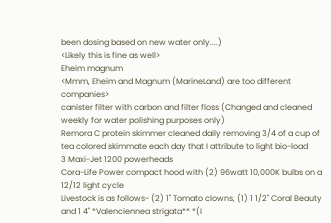been dosing based on new water only....)
<Likely this is fine as well>
Eheim magnum
<Mmm, Eheim and Magnum (MarineLand) are too different companies>
canister filter with carbon and filter floss (Changed and cleaned weekly for water polishing purposes only)
Remora C protein skimmer cleaned daily removing 3/4 of a cup of tea colored skimmate each day that I attribute to light bio-load
3 Maxi-Jet 1200 powerheads
Cora-Life Power compact hood with (2) 96watt 10,000K bulbs on a 12/12 light cycle
Livestock is as follows- (2) 1" Tomato clowns, (1) 1 1/2" Coral Beauty and 1 4" *Valenciennea strigata** *(I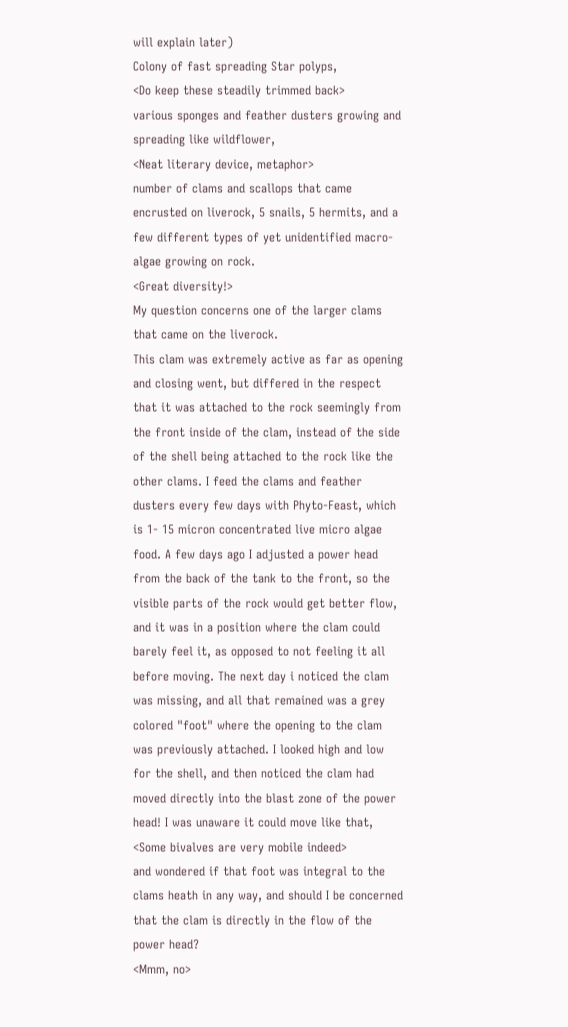will explain later)
Colony of fast spreading Star polyps,
<Do keep these steadily trimmed back>
various sponges and feather dusters growing and spreading like wildflower,
<Neat literary device, metaphor>
number of clams and scallops that came encrusted on liverock, 5 snails, 5 hermits, and a few different types of yet unidentified macro-algae growing on rock.
<Great diversity!>
My question concerns one of the larger clams that came on the liverock.
This clam was extremely active as far as opening and closing went, but differed in the respect that it was attached to the rock seemingly from the front inside of the clam, instead of the side of the shell being attached to the rock like the other clams. I feed the clams and feather dusters every few days with Phyto-Feast, which is 1- 15 micron concentrated live micro algae food. A few days ago I adjusted a power head from the back of the tank to the front, so the visible parts of the rock would get better flow, and it was in a position where the clam could barely feel it, as opposed to not feeling it all before moving. The next day i noticed the clam was missing, and all that remained was a grey colored "foot" where the opening to the clam was previously attached. I looked high and low for the shell, and then noticed the clam had moved directly into the blast zone of the power head! I was unaware it could move like that,
<Some bivalves are very mobile indeed>
and wondered if that foot was integral to the clams heath in any way, and should I be concerned that the clam is directly in the flow of the power head?
<Mmm, no>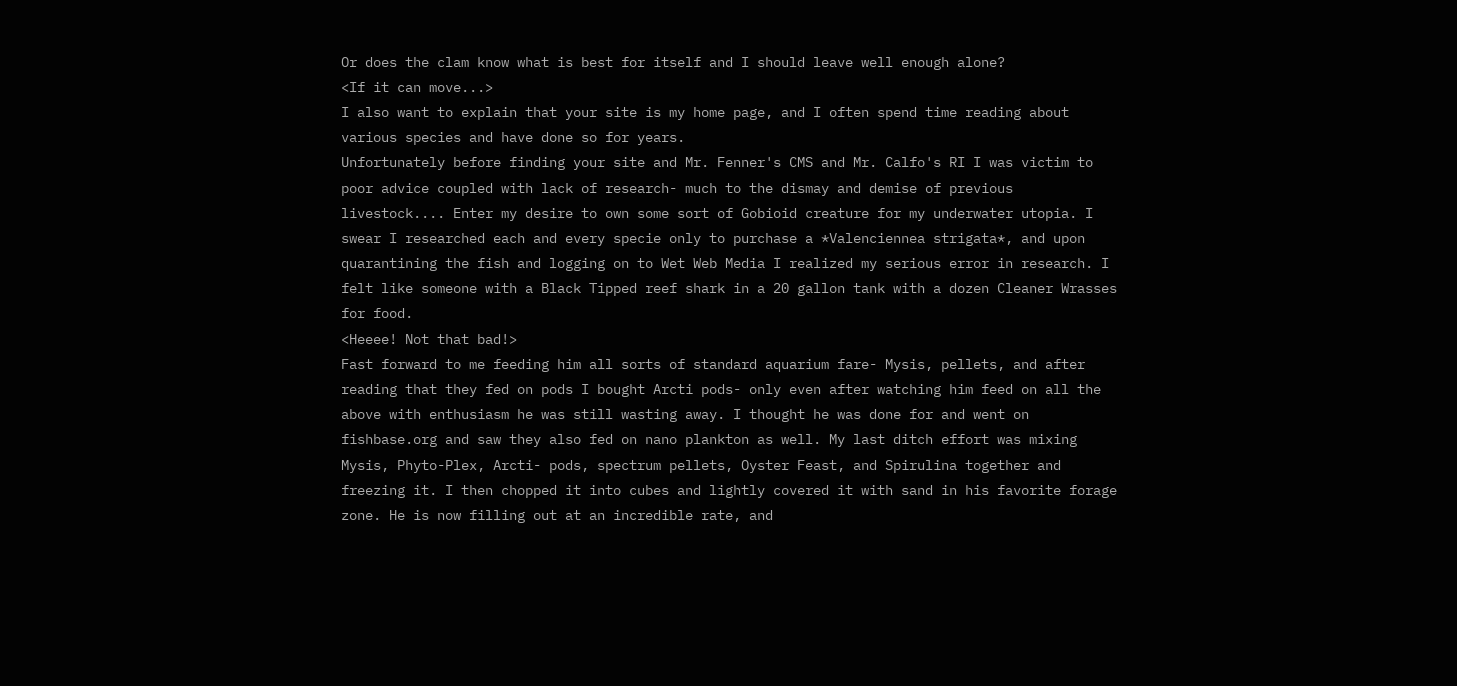Or does the clam know what is best for itself and I should leave well enough alone?
<If it can move...>
I also want to explain that your site is my home page, and I often spend time reading about various species and have done so for years.
Unfortunately before finding your site and Mr. Fenner's CMS and Mr. Calfo's RI I was victim to poor advice coupled with lack of research- much to the dismay and demise of previous livestock.... Enter my desire to own some sort of Gobioid creature for my underwater utopia. I swear I researched each and every specie only to purchase a *Valenciennea strigata*, and upon quarantining the fish and logging on to Wet Web Media I realized my serious error in research. I felt like someone with a Black Tipped reef shark in a 20 gallon tank with a dozen Cleaner Wrasses for food.
<Heeee! Not that bad!>
Fast forward to me feeding him all sorts of standard aquarium fare- Mysis, pellets, and after reading that they fed on pods I bought Arcti pods- only even after watching him feed on all the above with enthusiasm he was still wasting away. I thought he was done for and went on fishbase.org and saw they also fed on nano plankton as well. My last ditch effort was mixing Mysis, Phyto-Plex, Arcti- pods, spectrum pellets, Oyster Feast, and Spirulina together and freezing it. I then chopped it into cubes and lightly covered it with sand in his favorite forage zone. He is now filling out at an incredible rate, and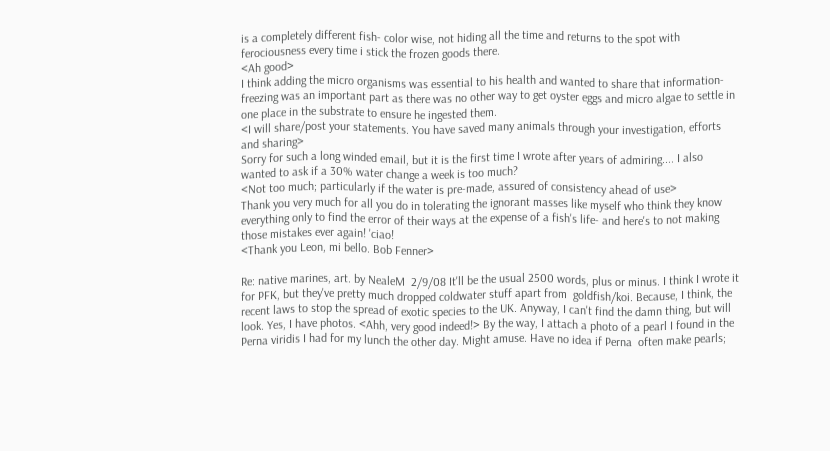is a completely different fish- color wise, not hiding all the time and returns to the spot with ferociousness every time i stick the frozen goods there.
<Ah good>
I think adding the micro organisms was essential to his health and wanted to share that information- freezing was an important part as there was no other way to get oyster eggs and micro algae to settle in one place in the substrate to ensure he ingested them.
<I will share/post your statements. You have saved many animals through your investigation, efforts and sharing>
Sorry for such a long winded email, but it is the first time I wrote after years of admiring.... I also wanted to ask if a 30% water change a week is too much?
<Not too much; particularly if the water is pre-made, assured of consistency ahead of use>
Thank you very much for all you do in tolerating the ignorant masses like myself who think they know everything only to find the error of their ways at the expense of a fish's life- and here's to not making those mistakes ever again! 'ciao!
<Thank you Leon, mi bello. Bob Fenner>

Re: native marines, art. by NealeM  2/9/08 It'll be the usual 2500 words, plus or minus. I think I wrote it for PFK, but they've pretty much dropped coldwater stuff apart from  goldfish/koi. Because, I think, the recent laws to stop the spread of exotic species to the UK. Anyway, I can't find the damn thing, but will look. Yes, I have photos. <Ahh, very good indeed!> By the way, I attach a photo of a pearl I found in the Perna viridis I had for my lunch the other day. Might amuse. Have no idea if Perna  often make pearls;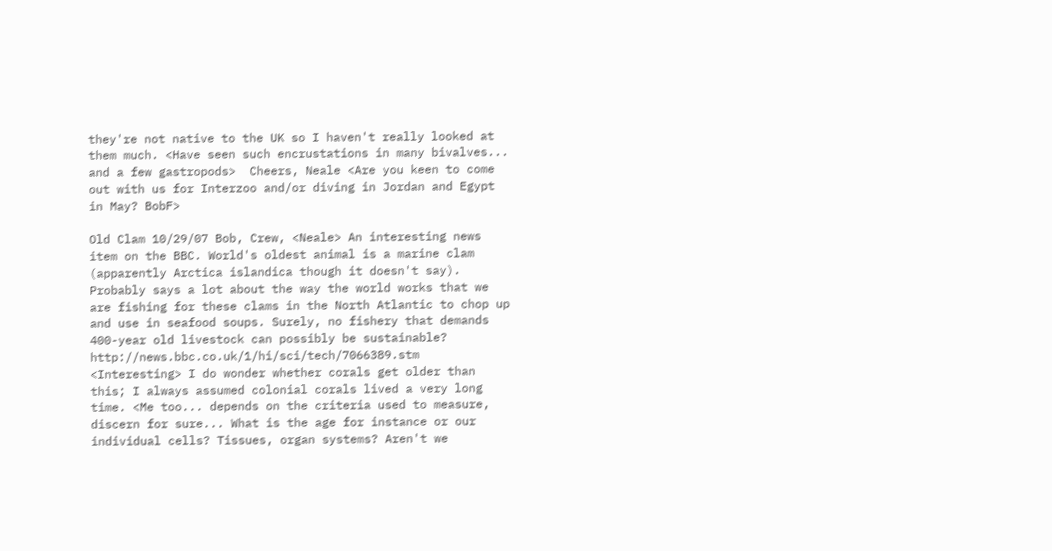they're not native to the UK so I haven't really looked at them much. <Have seen such encrustations in many bivalves... and a few gastropods>  Cheers, Neale <Are you keen to come out with us for Interzoo and/or diving in Jordan and Egypt in May? BobF>

Old Clam 10/29/07 Bob, Crew, <Neale> An interesting news item on the BBC. World's oldest animal is a marine clam (apparently Arctica islandica though it doesn't say). Probably says a lot about the way the world works that we are fishing for these clams in the North Atlantic to chop up and use in seafood soups. Surely, no fishery that demands 400-year old livestock can possibly be sustainable? http://news.bbc.co.uk/1/hi/sci/tech/7066389.stm <Interesting> I do wonder whether corals get older than this; I always assumed colonial corals lived a very long time. <Me too... depends on the criteria used to measure, discern for sure... What is the age for instance or our individual cells? Tissues, organ systems? Aren't we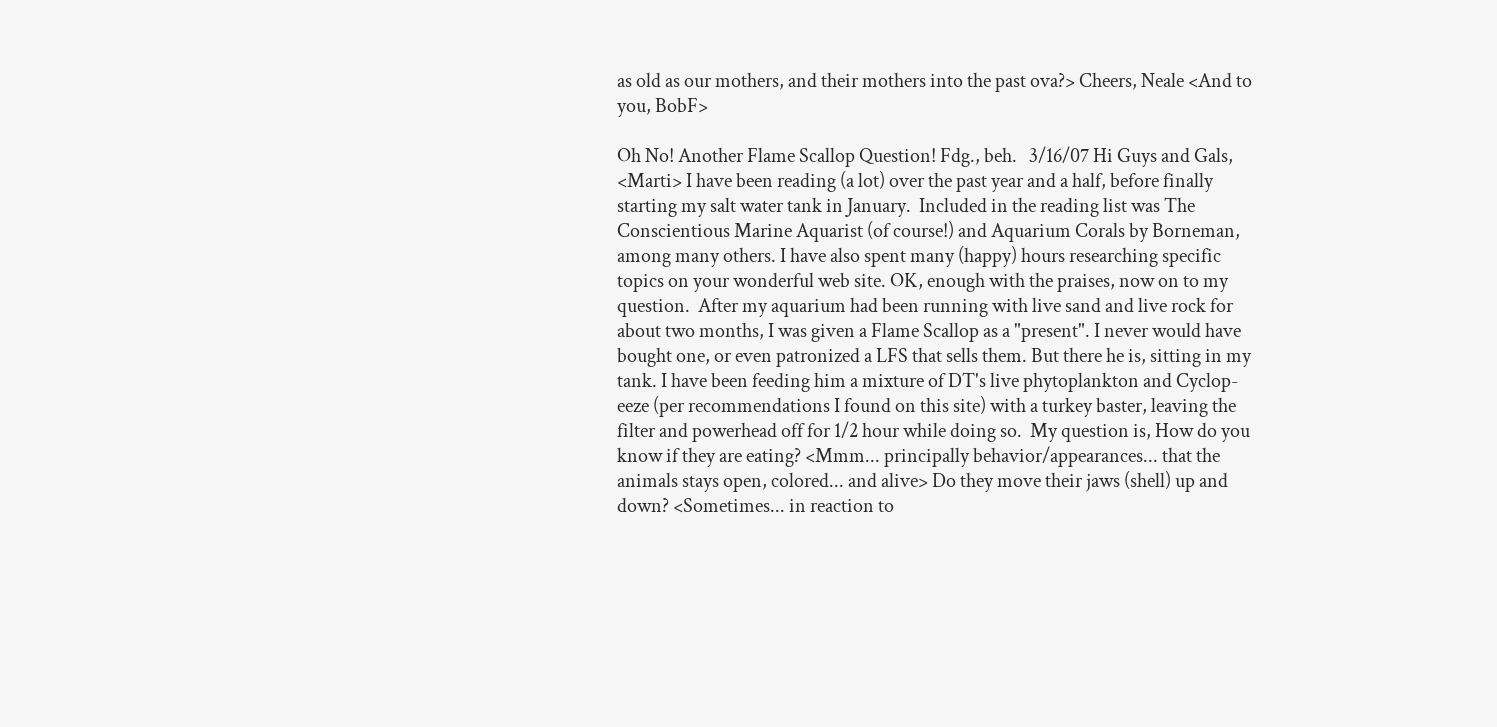as old as our mothers, and their mothers into the past ova?> Cheers, Neale <And to you, BobF>

Oh No! Another Flame Scallop Question! Fdg., beh.   3/16/07 Hi Guys and Gals, <Marti> I have been reading (a lot) over the past year and a half, before finally starting my salt water tank in January.  Included in the reading list was The Conscientious Marine Aquarist (of course!) and Aquarium Corals by Borneman, among many others. I have also spent many (happy) hours researching specific topics on your wonderful web site. OK, enough with the praises, now on to my question.  After my aquarium had been running with live sand and live rock for about two months, I was given a Flame Scallop as a "present". I never would have bought one, or even patronized a LFS that sells them. But there he is, sitting in my tank. I have been feeding him a mixture of DT's live phytoplankton and Cyclop-eeze (per recommendations I found on this site) with a turkey baster, leaving the filter and powerhead off for 1/2 hour while doing so.  My question is, How do you know if they are eating? <Mmm... principally behavior/appearances... that the animals stays open, colored... and alive> Do they move their jaws (shell) up and down? <Sometimes... in reaction to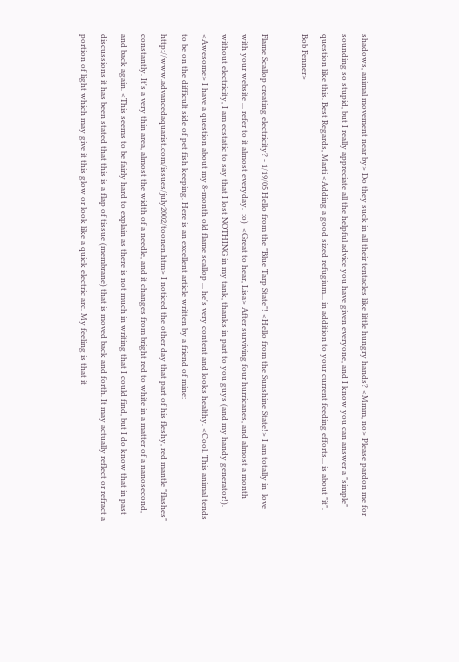shadows, animal movement near by> Do they suck in all their tentacles like little hungry hands? <Mmm, no> Please pardon me for sounding so stupid, but I really appreciate all the helpful advice you have given everyone, and I know you can answer a "simple" question like this. Best Regards, Marti <Adding a good sized refugium... in addition to your current feeding efforts... is about "it". Bob Fenner>

Flame Scallop creating electricity? - 1/19/05 Hello from the "Blue Tarp State"! <Hello from the Sunshine State!> I am totally in  love with your website ... refer to it almost everyday.  :o)  <Great to hear, Lisa> After surviving four hurricanes, and almost a month without electricity, I am ecstatic to say that I lost NOTHING in my tank, thanks in part to you guys (and my handy generator!). <Awesome> I have a question about my 8-month old flame scallop ... he's very content and looks healthy. <Cool. This animal tends to be on the difficult side of pet fish keeping. Here is an excellent article written by a friend of mine: http://www.advancedaquarist.com/issues/july2002/toonen.htm> I noticed the other day that part of his fleshy, red mantle "flashes" constantly. It's a very thin area, almost the width of a needle, and it changes from bright red to white in a matter of a nanosecond, and back again. <This seems to be fairly hard to explain as there is not much in writing that I could find, but I do know that in past discussions it has been stated that this is a flap of tissue (membrane) that is moved back and forth. It may actually reflect or refract a portion of light which may give it this glow or look like a quick electric arc. My feeling is that it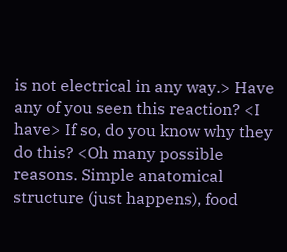is not electrical in any way.> Have any of you seen this reaction? <I have> If so, do you know why they do this? <Oh many possible reasons. Simple anatomical structure (just happens), food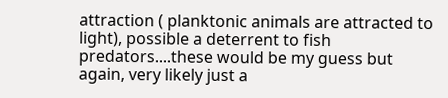attraction ( planktonic animals are attracted to light), possible a deterrent to fish predators....these would be my guess but again, very likely just a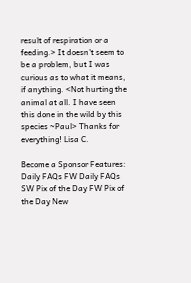result of respiration or a feeding.> It doesn't seem to be a problem, but I was curious as to what it means, if anything. <Not hurting the animal at all. I have seen this done in the wild by this species ~Paul> Thanks for everything! Lisa C.

Become a Sponsor Features:
Daily FAQs FW Daily FAQs SW Pix of the Day FW Pix of the Day New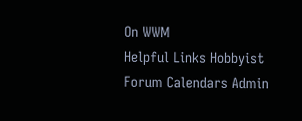On WWM
Helpful Links Hobbyist Forum Calendars Admin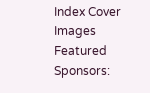Index Cover Images
Featured Sponsors: